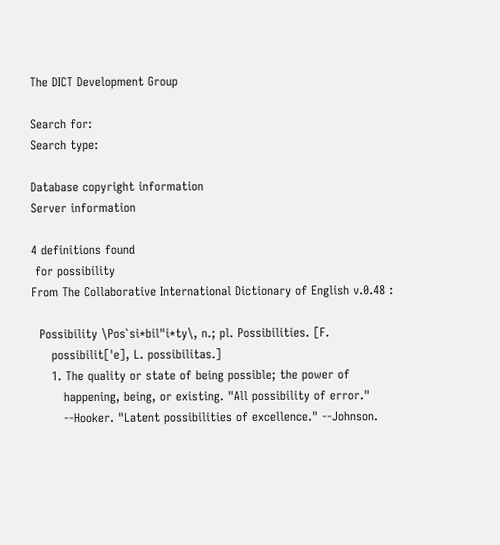The DICT Development Group

Search for:
Search type:

Database copyright information
Server information

4 definitions found
 for possibility
From The Collaborative International Dictionary of English v.0.48 :

  Possibility \Pos`si*bil"i*ty\, n.; pl. Possibilities. [F.
     possibilit['e], L. possibilitas.]
     1. The quality or state of being possible; the power of
        happening, being, or existing. "All possibility of error."
        --Hooker. "Latent possibilities of excellence." --Johnson.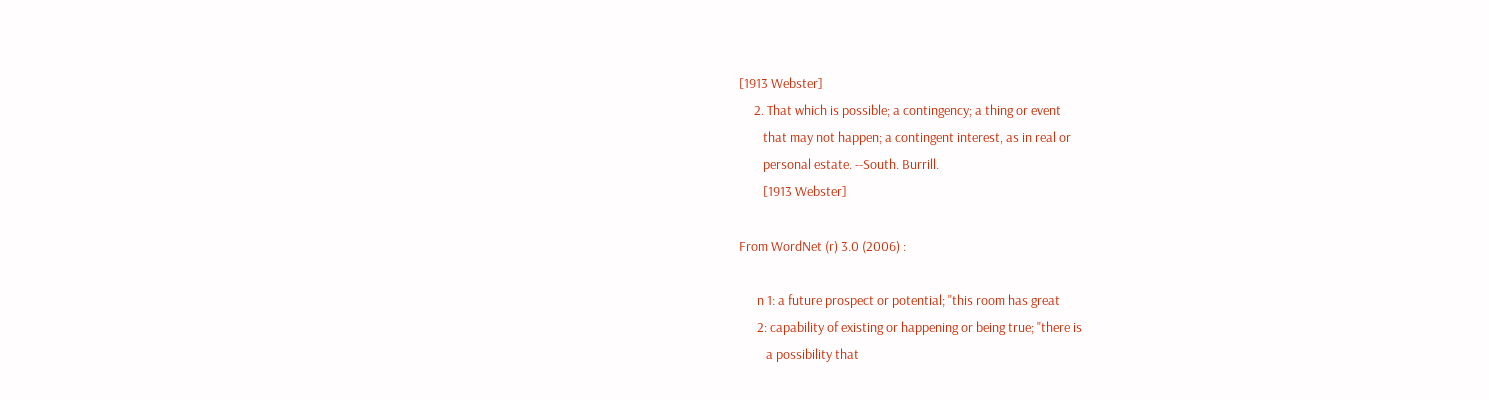[1913 Webster]
     2. That which is possible; a contingency; a thing or event
        that may not happen; a contingent interest, as in real or
        personal estate. --South. Burrill.
        [1913 Webster]

From WordNet (r) 3.0 (2006) :

      n 1: a future prospect or potential; "this room has great
      2: capability of existing or happening or being true; "there is
         a possibility that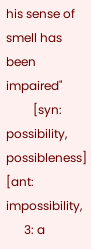his sense of smell has been impaired"
         [syn: possibility, possibleness] [ant: impossibility,
      3: a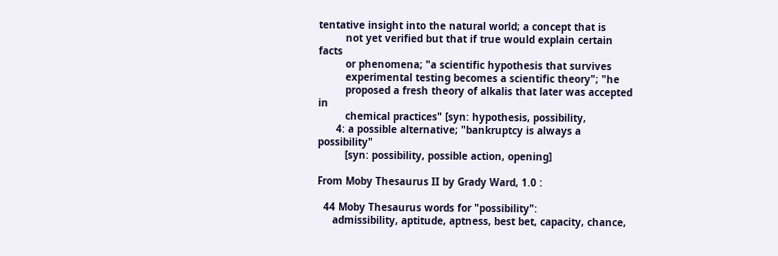tentative insight into the natural world; a concept that is
         not yet verified but that if true would explain certain facts
         or phenomena; "a scientific hypothesis that survives
         experimental testing becomes a scientific theory"; "he
         proposed a fresh theory of alkalis that later was accepted in
         chemical practices" [syn: hypothesis, possibility,
      4: a possible alternative; "bankruptcy is always a possibility"
         [syn: possibility, possible action, opening]

From Moby Thesaurus II by Grady Ward, 1.0 :

  44 Moby Thesaurus words for "possibility":
     admissibility, aptitude, aptness, best bet, capacity, chance,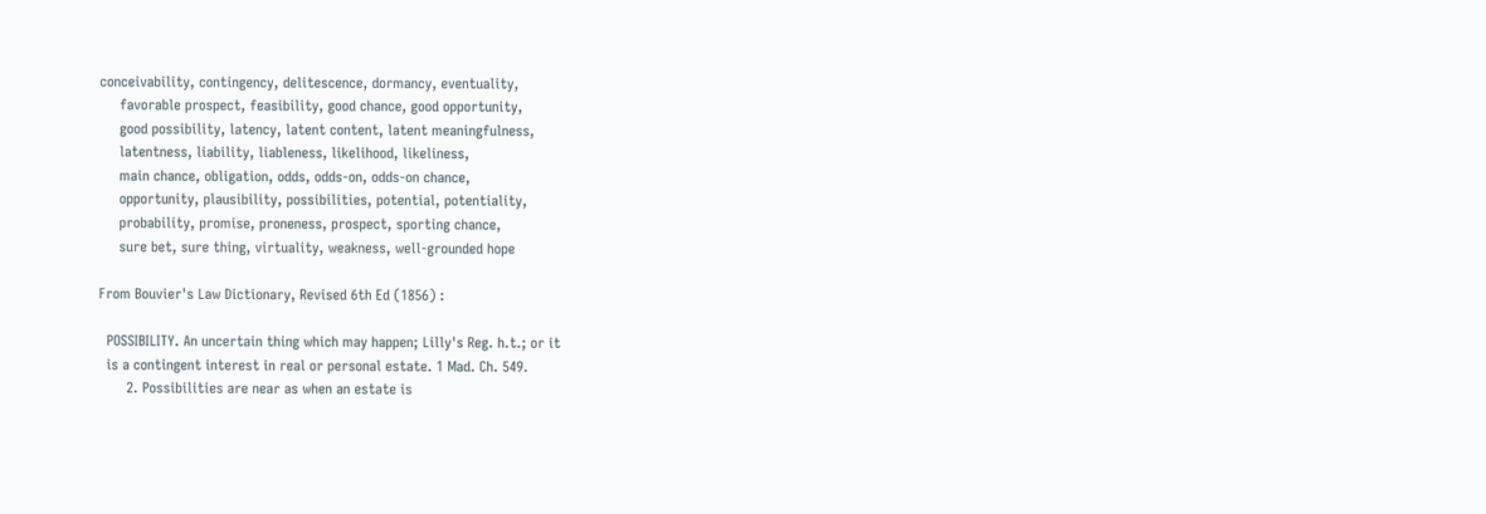conceivability, contingency, delitescence, dormancy, eventuality,
     favorable prospect, feasibility, good chance, good opportunity,
     good possibility, latency, latent content, latent meaningfulness,
     latentness, liability, liableness, likelihood, likeliness,
     main chance, obligation, odds, odds-on, odds-on chance,
     opportunity, plausibility, possibilities, potential, potentiality,
     probability, promise, proneness, prospect, sporting chance,
     sure bet, sure thing, virtuality, weakness, well-grounded hope

From Bouvier's Law Dictionary, Revised 6th Ed (1856) :

  POSSIBILITY. An uncertain thing which may happen; Lilly's Reg. h.t.; or it
  is a contingent interest in real or personal estate. 1 Mad. Ch. 549.
       2. Possibilities are near as when an estate is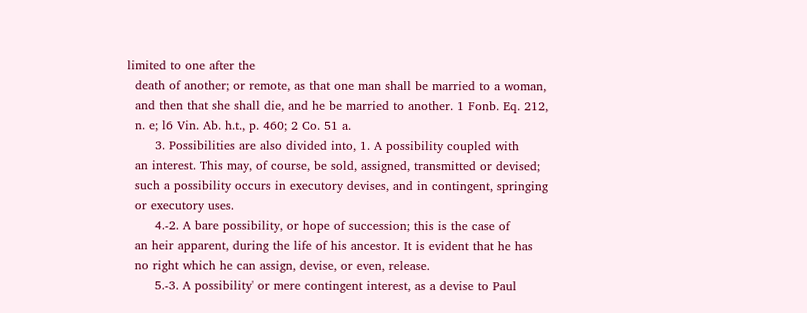limited to one after the
  death of another; or remote, as that one man shall be married to a woman,
  and then that she shall die, and he be married to another. 1 Fonb. Eq. 212,
  n. e; l6 Vin. Ab. h.t., p. 460; 2 Co. 51 a.
       3. Possibilities are also divided into, 1. A possibility coupled with
  an interest. This may, of course, be sold, assigned, transmitted or devised;
  such a possibility occurs in executory devises, and in contingent, springing
  or executory uses.
       4.-2. A bare possibility, or hope of succession; this is the case of
  an heir apparent, during the life of his ancestor. It is evident that he has
  no right which he can assign, devise, or even, release.
       5.-3. A possibility' or mere contingent interest, as a devise to Paul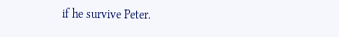if he survive Peter.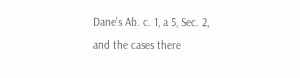Dane's Ab. c. 1, a 5, Sec. 2, and the cases there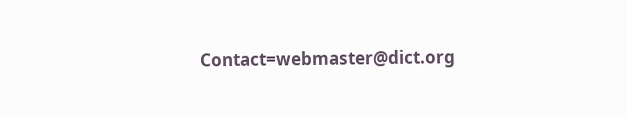Contact=webmaster@dict.org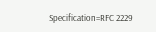Specification=RFC 2229